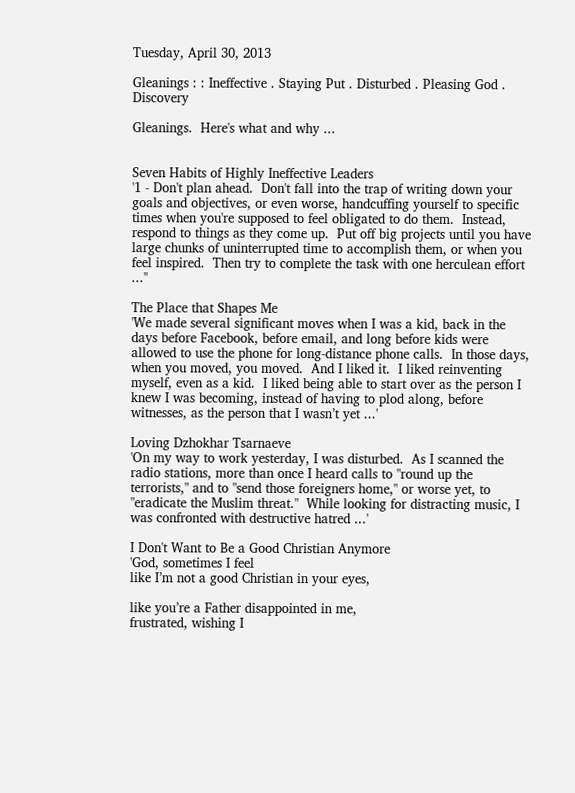Tuesday, April 30, 2013

Gleanings : : Ineffective . Staying Put . Disturbed . Pleasing God . Discovery

Gleanings.  Here's what and why ...


Seven Habits of Highly Ineffective Leaders
'1 - Don't plan ahead.  Don't fall into the trap of writing down your goals and objectives, or even worse, handcuffing yourself to specific times when you're supposed to feel obligated to do them.  Instead, respond to things as they come up.  Put off big projects until you have large chunks of uninterrupted time to accomplish them, or when you feel inspired.  Then try to complete the task with one herculean effort ...''

The Place that Shapes Me
'We made several significant moves when I was a kid, back in the days before Facebook, before email, and long before kids were allowed to use the phone for long-distance phone calls.  In those days, when you moved, you moved.  And I liked it.  I liked reinventing myself, even as a kid.  I liked being able to start over as the person I knew I was becoming, instead of having to plod along, before witnesses, as the person that I wasn’t yet ...'

Loving Dzhokhar Tsarnaeve
'On my way to work yesterday, I was disturbed.  As I scanned the radio stations, more than once I heard calls to "round up the terrorists," and to "send those foreigners home," or worse yet, to "eradicate the Muslim threat."  While looking for distracting music, I was confronted with destructive hatred ...'

I Don't Want to Be a Good Christian Anymore
'God, sometimes I feel
like I’m not a good Christian in your eyes,

like you’re a Father disappointed in me,
frustrated, wishing I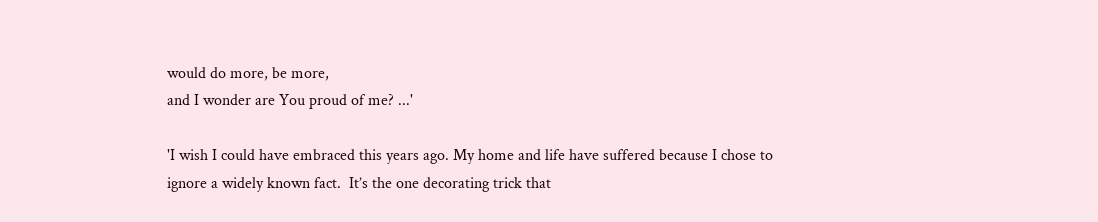would do more, be more,
and I wonder are You proud of me? ...'

'I wish I could have embraced this years ago. My home and life have suffered because I chose to ignore a widely known fact.  It’s the one decorating trick that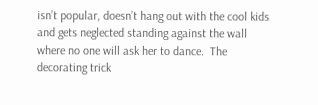isn’t popular, doesn’t hang out with the cool kids and gets neglected standing against the wall where no one will ask her to dance.  The decorating trick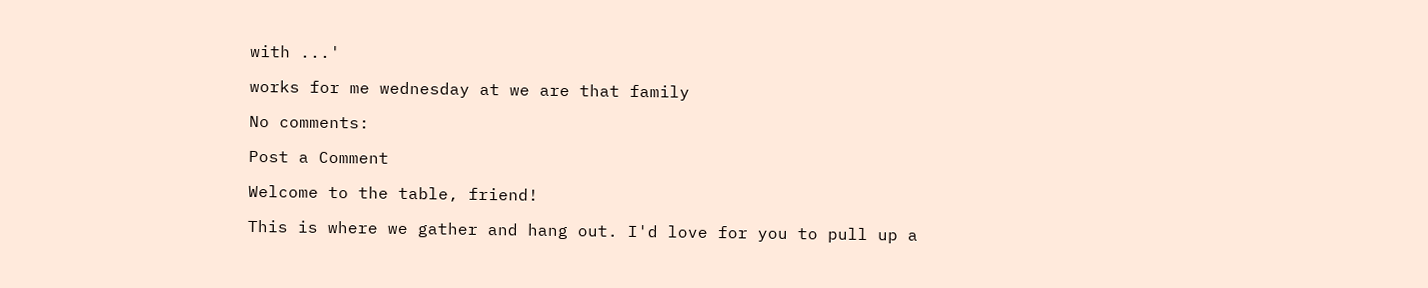with ...'

works for me wednesday at we are that family

No comments:

Post a Comment

Welcome to the table, friend!

This is where we gather and hang out. I'd love for you to pull up a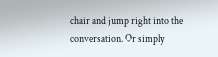chair and jump right into the conversation. Or simply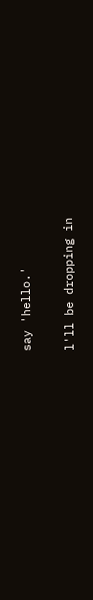say 'hello.'

l'll be dropping in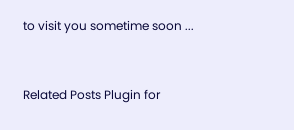to visit you sometime soon ...


Related Posts Plugin for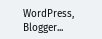WordPress, Blogger...